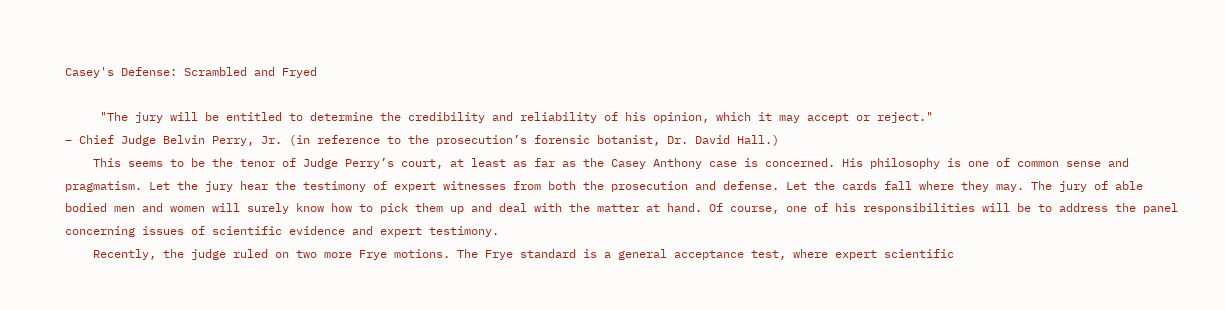Casey's Defense: Scrambled and Fryed

     "The jury will be entitled to determine the credibility and reliability of his opinion, which it may accept or reject."
– Chief Judge Belvin Perry, Jr. (in reference to the prosecution’s forensic botanist, Dr. David Hall.)
    This seems to be the tenor of Judge Perry’s court, at least as far as the Casey Anthony case is concerned. His philosophy is one of common sense and pragmatism. Let the jury hear the testimony of expert witnesses from both the prosecution and defense. Let the cards fall where they may. The jury of able bodied men and women will surely know how to pick them up and deal with the matter at hand. Of course, one of his responsibilities will be to address the panel concerning issues of scientific evidence and expert testimony.
    Recently, the judge ruled on two more Frye motions. The Frye standard is a general acceptance test, where expert scientific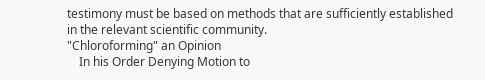testimony must be based on methods that are sufficiently established in the relevant scientific community.
"Chloroforming" an Opinion
    In his Order Denying Motion to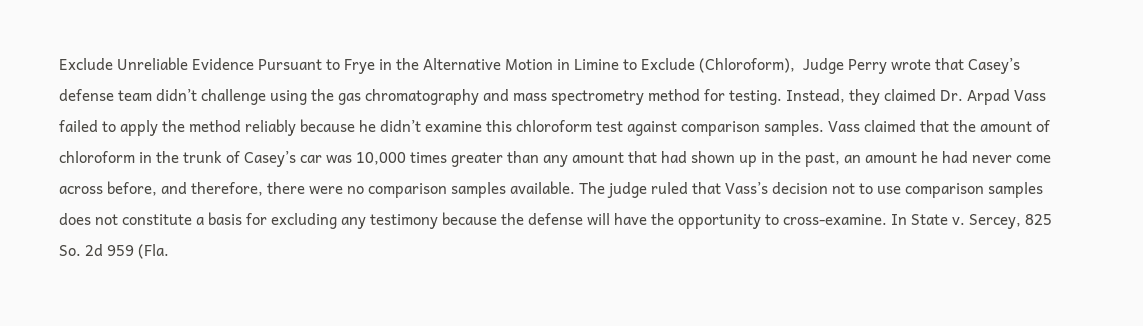Exclude Unreliable Evidence Pursuant to Frye in the Alternative Motion in Limine to Exclude (Chloroform),  Judge Perry wrote that Casey’s defense team didn’t challenge using the gas chromatography and mass spectrometry method for testing. Instead, they claimed Dr. Arpad Vass failed to apply the method reliably because he didn’t examine this chloroform test against comparison samples. Vass claimed that the amount of chloroform in the trunk of Casey’s car was 10,000 times greater than any amount that had shown up in the past, an amount he had never come across before, and therefore, there were no comparison samples available. The judge ruled that Vass’s decision not to use comparison samples does not constitute a basis for excluding any testimony because the defense will have the opportunity to cross-examine. In State v. Sercey, 825 So. 2d 959 (Fla.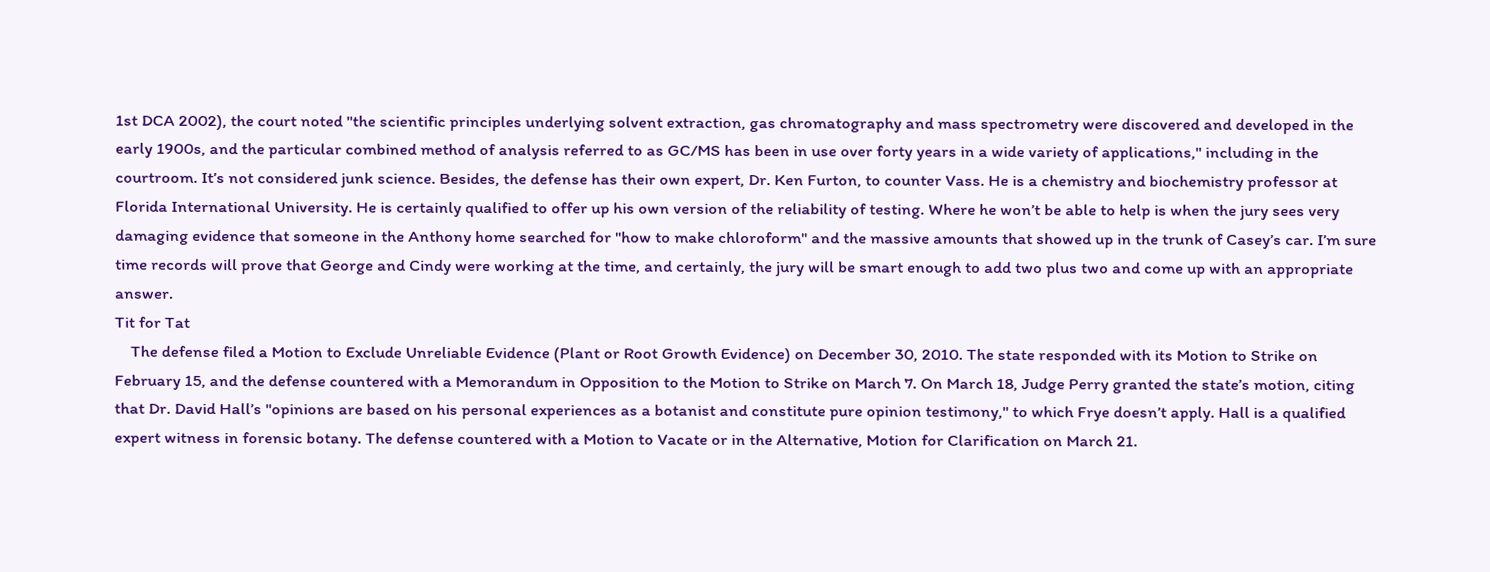1st DCA 2002), the court noted "the scientific principles underlying solvent extraction, gas chromatography and mass spectrometry were discovered and developed in the early 1900s, and the particular combined method of analysis referred to as GC/MS has been in use over forty years in a wide variety of applications," including in the courtroom. It’s not considered junk science. Besides, the defense has their own expert, Dr. Ken Furton, to counter Vass. He is a chemistry and biochemistry professor at Florida International University. He is certainly qualified to offer up his own version of the reliability of testing. Where he won’t be able to help is when the jury sees very damaging evidence that someone in the Anthony home searched for "how to make chloroform" and the massive amounts that showed up in the trunk of Casey’s car. I’m sure time records will prove that George and Cindy were working at the time, and certainly, the jury will be smart enough to add two plus two and come up with an appropriate answer.
Tit for Tat
    The defense filed a Motion to Exclude Unreliable Evidence (Plant or Root Growth Evidence) on December 30, 2010. The state responded with its Motion to Strike on February 15, and the defense countered with a Memorandum in Opposition to the Motion to Strike on March 7. On March 18, Judge Perry granted the state’s motion, citing that Dr. David Hall’s "opinions are based on his personal experiences as a botanist and constitute pure opinion testimony," to which Frye doesn’t apply. Hall is a qualified expert witness in forensic botany. The defense countered with a Motion to Vacate or in the Alternative, Motion for Clarification on March 21.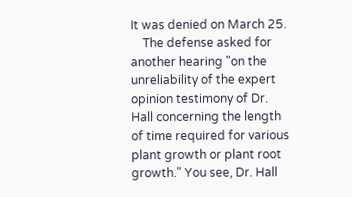It was denied on March 25.
    The defense asked for another hearing "on the unreliability of the expert opinion testimony of Dr. Hall concerning the length of time required for various plant growth or plant root growth." You see, Dr. Hall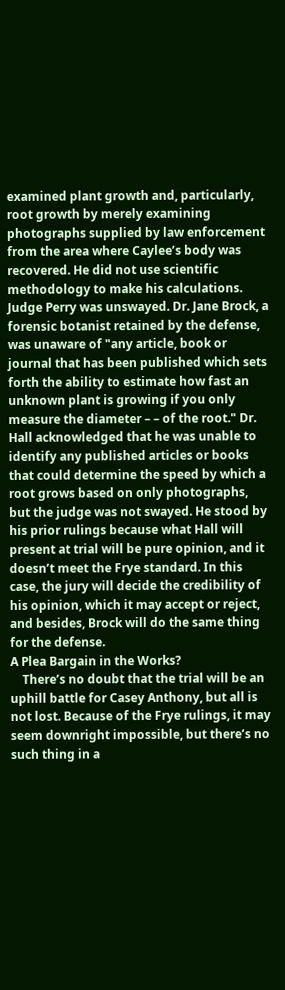examined plant growth and, particularly, root growth by merely examining photographs supplied by law enforcement from the area where Caylee’s body was recovered. He did not use scientific methodology to make his calculations. Judge Perry was unswayed. Dr. Jane Brock, a forensic botanist retained by the defense, was unaware of "any article, book or journal that has been published which sets forth the ability to estimate how fast an unknown plant is growing if you only measure the diameter – – of the root." Dr. Hall acknowledged that he was unable to identify any published articles or books that could determine the speed by which a root grows based on only photographs, but the judge was not swayed. He stood by his prior rulings because what Hall will present at trial will be pure opinion, and it doesn’t meet the Frye standard. In this case, the jury will decide the credibility of his opinion, which it may accept or reject, and besides, Brock will do the same thing for the defense.
A Plea Bargain in the Works?
    There’s no doubt that the trial will be an uphill battle for Casey Anthony, but all is not lost. Because of the Frye rulings, it may seem downright impossible, but there’s no such thing in a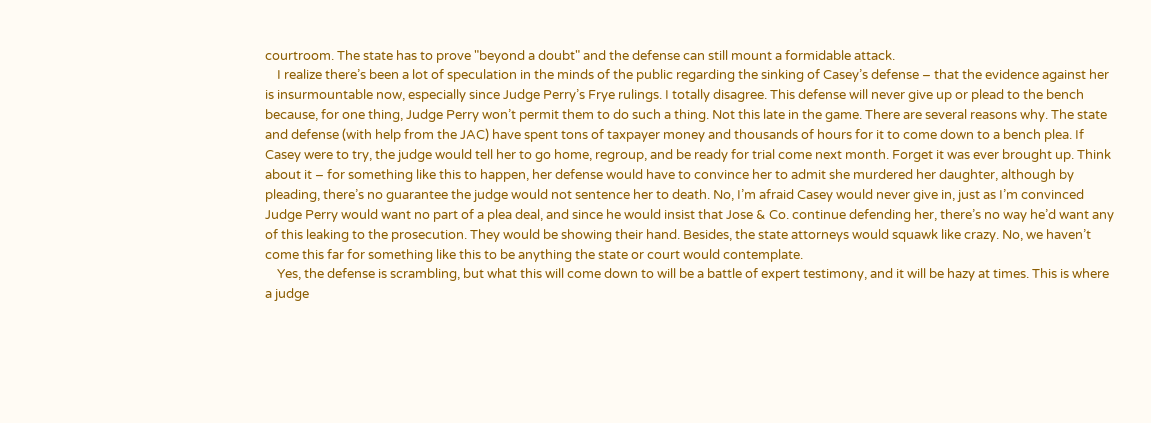courtroom. The state has to prove "beyond a doubt" and the defense can still mount a formidable attack.
    I realize there’s been a lot of speculation in the minds of the public regarding the sinking of Casey’s defense – that the evidence against her is insurmountable now, especially since Judge Perry’s Frye rulings. I totally disagree. This defense will never give up or plead to the bench because, for one thing, Judge Perry won’t permit them to do such a thing. Not this late in the game. There are several reasons why. The state and defense (with help from the JAC) have spent tons of taxpayer money and thousands of hours for it to come down to a bench plea. If Casey were to try, the judge would tell her to go home, regroup, and be ready for trial come next month. Forget it was ever brought up. Think about it – for something like this to happen, her defense would have to convince her to admit she murdered her daughter, although by pleading, there’s no guarantee the judge would not sentence her to death. No, I’m afraid Casey would never give in, just as I’m convinced Judge Perry would want no part of a plea deal, and since he would insist that Jose & Co. continue defending her, there’s no way he’d want any of this leaking to the prosecution. They would be showing their hand. Besides, the state attorneys would squawk like crazy. No, we haven’t come this far for something like this to be anything the state or court would contemplate.
    Yes, the defense is scrambling, but what this will come down to will be a battle of expert testimony, and it will be hazy at times. This is where a judge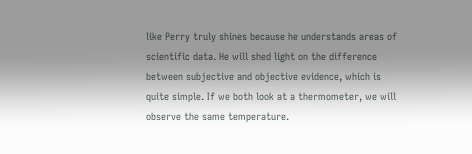like Perry truly shines because he understands areas of scientific data. He will shed light on the difference between subjective and objective evidence, which is quite simple. If we both look at a thermometer, we will observe the same temperature.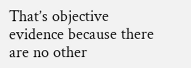That’s objective evidence because there are no other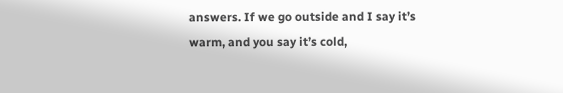answers. If we go outside and I say it’s warm, and you say it’s cold,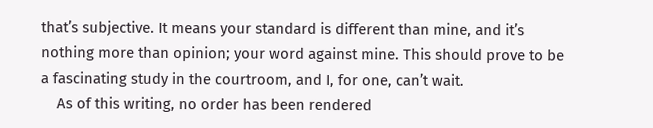that’s subjective. It means your standard is different than mine, and it’s nothing more than opinion; your word against mine. This should prove to be a fascinating study in the courtroom, and I, for one, can’t wait.
    As of this writing, no order has been rendered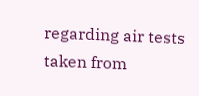regarding air tests taken from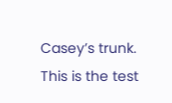Casey’s trunk. This is the test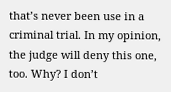that’s never been use in a criminal trial. In my opinion, the judge will deny this one, too. Why? I don’t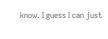know. I guess I can just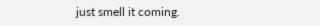just smell it coming.